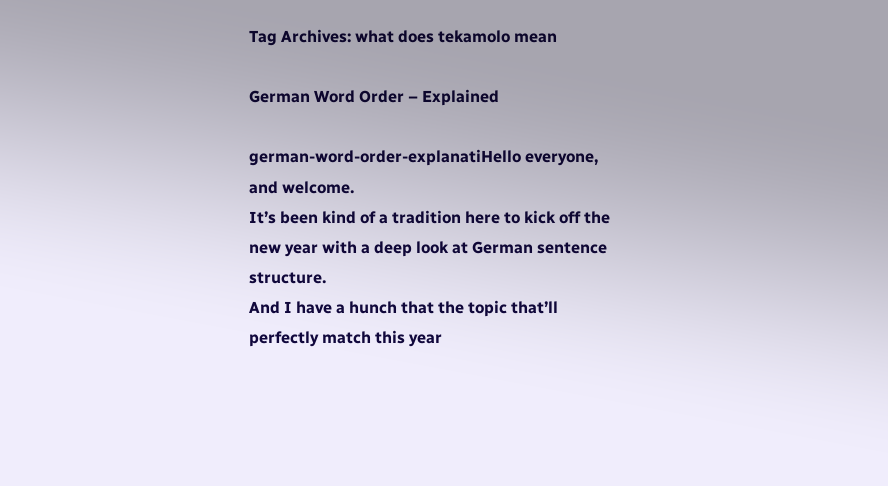Tag Archives: what does tekamolo mean

German Word Order – Explained

german-word-order-explanatiHello everyone, and welcome.
It’s been kind of a tradition here to kick off the new year with a deep look at German sentence structure.
And I have a hunch that the topic that’ll perfectly match this year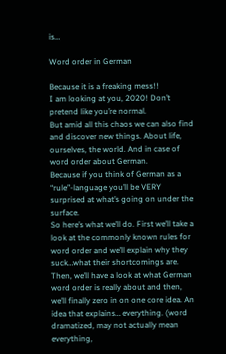is…

Word order in German

Because it is a freaking mess!!
I am looking at you, 2020! Don’t pretend like you’re normal.
But amid all this chaos we can also find and discover new things. About life, ourselves, the world. And in case of word order about German.
Because if you think of German as a “rule”-language you’ll be VERY surprised at what’s going on under the surface.
So here’s what we’ll do. First we’ll take a look at the commonly known rules for word order and we’ll explain why they suck…what their shortcomings are. Then, we’ll have a look at what German word order is really about and then, we’ll finally zero in on one core idea. An idea that explains… everything. (word dramatized, may not actually mean everything,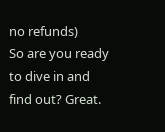no refunds)
So are you ready to dive in and find out? Great.